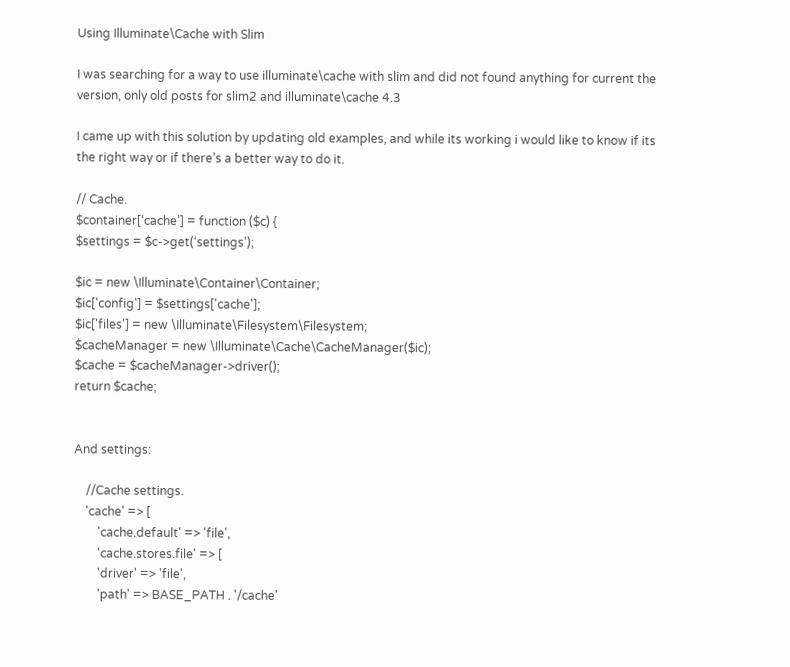Using Illuminate\Cache with Slim

I was searching for a way to use illuminate\cache with slim and did not found anything for current the version, only old posts for slim2 and illuminate\cache 4.3

I came up with this solution by updating old examples, and while its working i would like to know if its the right way or if there’s a better way to do it.

// Cache.
$container[‘cache’] = function ($c) {
$settings = $c->get(‘settings’);

$ic = new \Illuminate\Container\Container;
$ic['config'] = $settings['cache'];
$ic['files'] = new \Illuminate\Filesystem\Filesystem;
$cacheManager = new \Illuminate\Cache\CacheManager($ic);
$cache = $cacheManager->driver();
return $cache;


And settings:

    //Cache settings.
    'cache' => [
        'cache.default' => 'file',
        'cache.stores.file' => [
        'driver' => 'file',
        'path' => BASE_PATH . '/cache'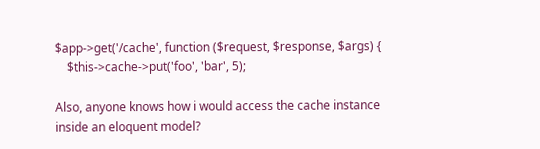$app->get('/cache', function ($request, $response, $args) {
    $this->cache->put('foo', 'bar', 5);

Also, anyone knows how i would access the cache instance inside an eloquent model?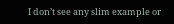I don’t see any slim example or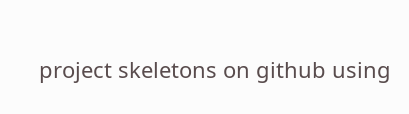project skeletons on github using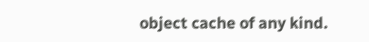object cache of any kind.